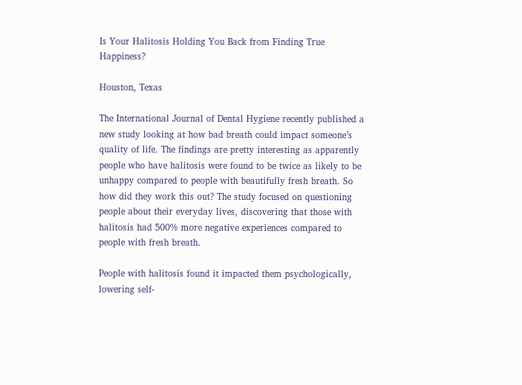Is Your Halitosis Holding You Back from Finding True Happiness?

Houston, Texas

The International Journal of Dental Hygiene recently published a new study looking at how bad breath could impact someone’s quality of life. The findings are pretty interesting as apparently people who have halitosis were found to be twice as likely to be unhappy compared to people with beautifully fresh breath. So how did they work this out? The study focused on questioning people about their everyday lives, discovering that those with halitosis had 500% more negative experiences compared to people with fresh breath.

People with halitosis found it impacted them psychologically, lowering self-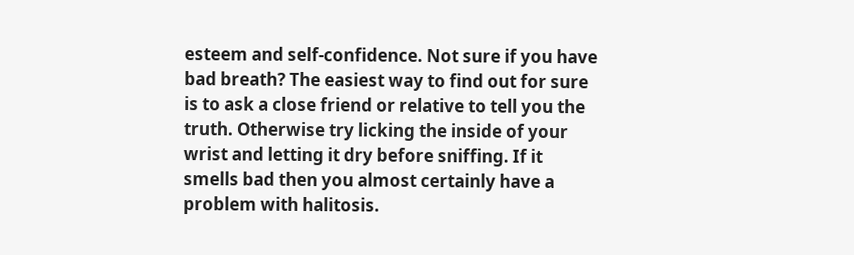esteem and self-confidence. Not sure if you have bad breath? The easiest way to find out for sure is to ask a close friend or relative to tell you the truth. Otherwise try licking the inside of your wrist and letting it dry before sniffing. If it smells bad then you almost certainly have a problem with halitosis.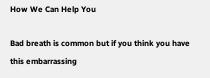How We Can Help You

Bad breath is common but if you think you have this embarrassing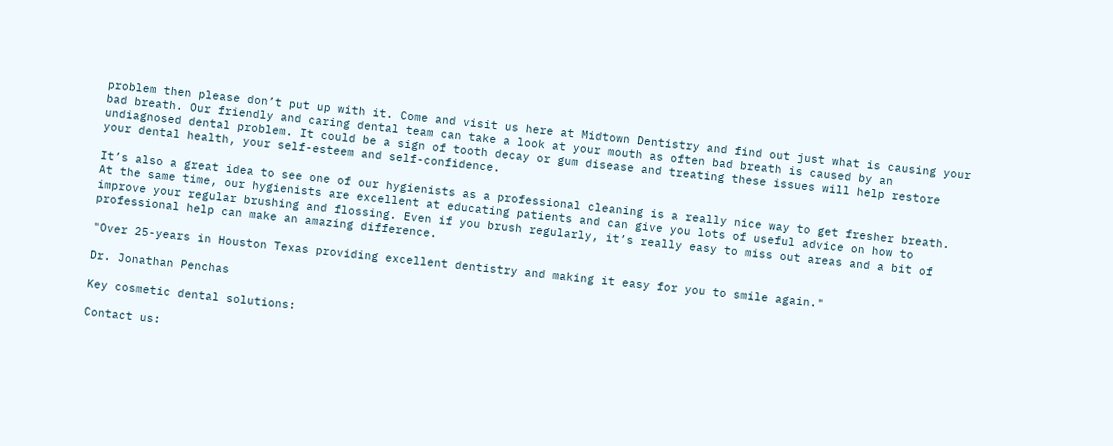problem then please don’t put up with it. Come and visit us here at Midtown Dentistry and find out just what is causing your bad breath. Our friendly and caring dental team can take a look at your mouth as often bad breath is caused by an undiagnosed dental problem. It could be a sign of tooth decay or gum disease and treating these issues will help restore your dental health, your self-esteem and self-confidence.

It’s also a great idea to see one of our hygienists as a professional cleaning is a really nice way to get fresher breath. At the same time, our hygienists are excellent at educating patients and can give you lots of useful advice on how to improve your regular brushing and flossing. Even if you brush regularly, it’s really easy to miss out areas and a bit of professional help can make an amazing difference.

"Over 25-years in Houston Texas providing excellent dentistry and making it easy for you to smile again."

Dr. Jonathan Penchas

Key cosmetic dental solutions:

Contact us: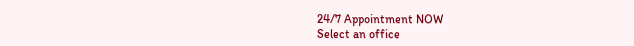24/7 Appointment NOW
Select an office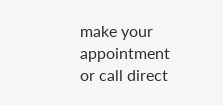make your appointment
or call direct